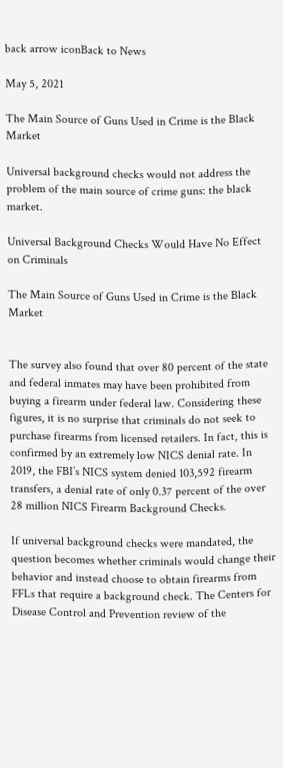back arrow iconBack to News

May 5, 2021

The Main Source of Guns Used in Crime is the Black Market

Universal background checks would not address the problem of the main source of crime guns: the black market.

Universal Background Checks Would Have No Effect on Criminals

The Main Source of Guns Used in Crime is the Black Market


The survey also found that over 80 percent of the state and federal inmates may have been prohibited from buying a firearm under federal law. Considering these figures, it is no surprise that criminals do not seek to purchase firearms from licensed retailers. In fact, this is confirmed by an extremely low NICS denial rate. In 2019, the FBI’s NICS system denied 103,592 firearm transfers, a denial rate of only 0.37 percent of the over 28 million NICS Firearm Background Checks.

If universal background checks were mandated, the question becomes whether criminals would change their behavior and instead choose to obtain firearms from FFLs that require a background check. The Centers for Disease Control and Prevention review of the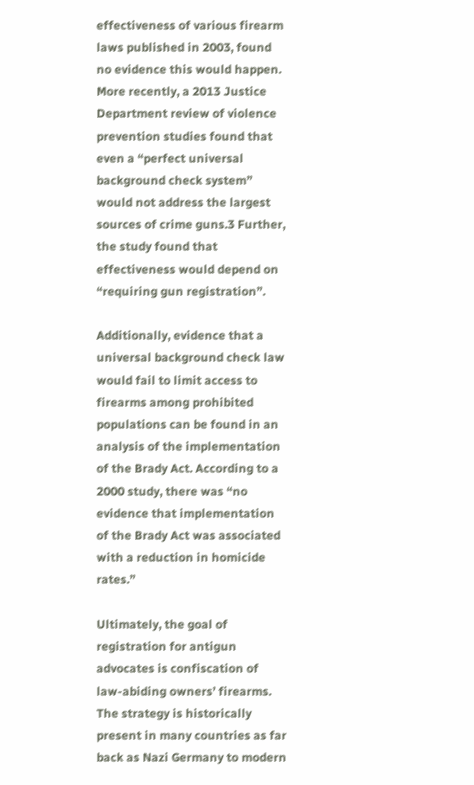effectiveness of various firearm laws published in 2003, found no evidence this would happen. More recently, a 2013 Justice Department review of violence prevention studies found that even a “perfect universal background check system” would not address the largest sources of crime guns.3 Further, the study found that effectiveness would depend on “requiring gun registration”.

Additionally, evidence that a universal background check law would fail to limit access to firearms among prohibited populations can be found in an analysis of the implementation of the Brady Act. According to a 2000 study, there was “no evidence that implementation of the Brady Act was associated with a reduction in homicide rates.”

Ultimately, the goal of registration for antigun advocates is confiscation of law-abiding owners’ firearms. The strategy is historically present in many countries as far back as Nazi Germany to modern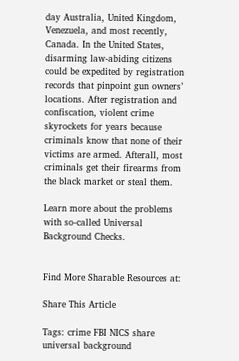day Australia, United Kingdom, Venezuela, and most recently, Canada. In the United States, disarming law-abiding citizens could be expedited by registration records that pinpoint gun owners’ locations. After registration and confiscation, violent crime skyrockets for years because criminals know that none of their victims are armed. Afterall, most criminals get their firearms from the black market or steal them.

Learn more about the problems with so-called Universal Background Checks.


Find More Sharable Resources at:

Share This Article

Tags: crime FBI NICS share universal background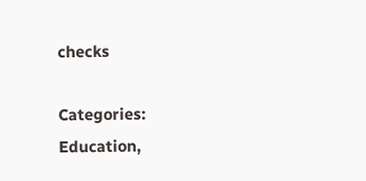checks

Categories: Education,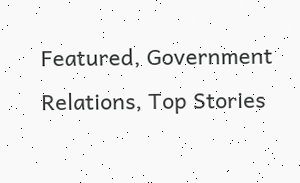Featured, Government Relations, Top Stories